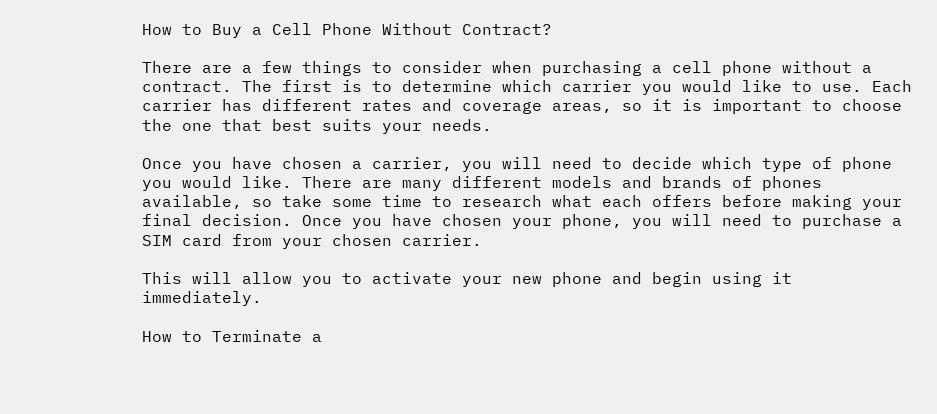How to Buy a Cell Phone Without Contract?

There are a few things to consider when purchasing a cell phone without a contract. The first is to determine which carrier you would like to use. Each carrier has different rates and coverage areas, so it is important to choose the one that best suits your needs.

Once you have chosen a carrier, you will need to decide which type of phone you would like. There are many different models and brands of phones available, so take some time to research what each offers before making your final decision. Once you have chosen your phone, you will need to purchase a SIM card from your chosen carrier.

This will allow you to activate your new phone and begin using it immediately.

How to Terminate a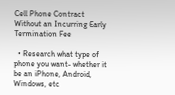Cell Phone Contract Without an Incurring Early Termination Fee

  • Research what type of phone you want- whether it be an iPhone, Android, Windows, etc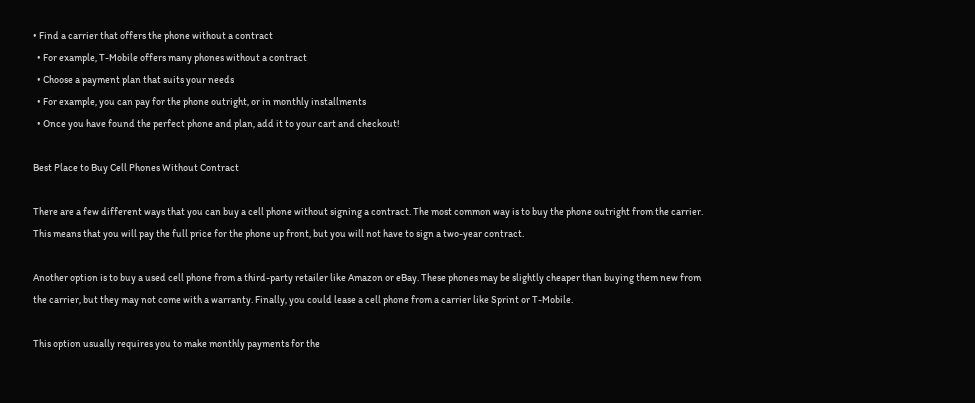• Find a carrier that offers the phone without a contract
  • For example, T-Mobile offers many phones without a contract
  • Choose a payment plan that suits your needs
  • For example, you can pay for the phone outright, or in monthly installments
  • Once you have found the perfect phone and plan, add it to your cart and checkout!

Best Place to Buy Cell Phones Without Contract

There are a few different ways that you can buy a cell phone without signing a contract. The most common way is to buy the phone outright from the carrier. This means that you will pay the full price for the phone up front, but you will not have to sign a two-year contract.

Another option is to buy a used cell phone from a third-party retailer like Amazon or eBay. These phones may be slightly cheaper than buying them new from the carrier, but they may not come with a warranty. Finally, you could lease a cell phone from a carrier like Sprint or T-Mobile.

This option usually requires you to make monthly payments for the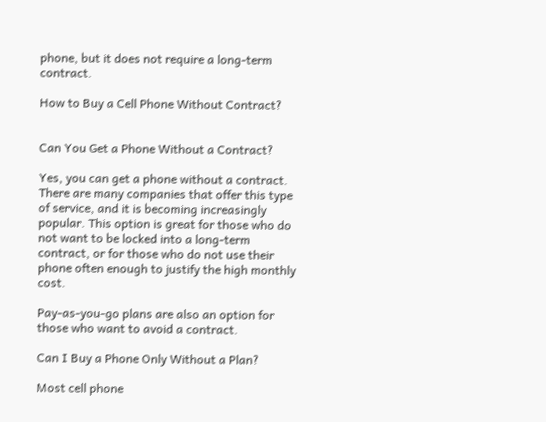phone, but it does not require a long-term contract.

How to Buy a Cell Phone Without Contract?


Can You Get a Phone Without a Contract?

Yes, you can get a phone without a contract. There are many companies that offer this type of service, and it is becoming increasingly popular. This option is great for those who do not want to be locked into a long-term contract, or for those who do not use their phone often enough to justify the high monthly cost.

Pay-as-you-go plans are also an option for those who want to avoid a contract.

Can I Buy a Phone Only Without a Plan?

Most cell phone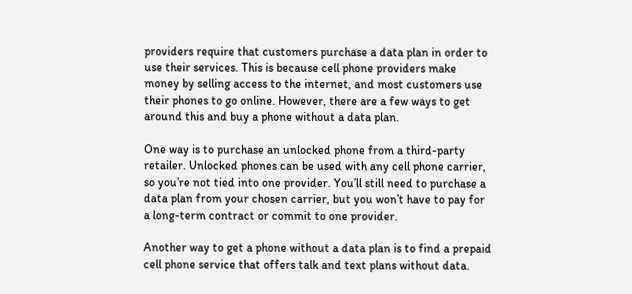providers require that customers purchase a data plan in order to use their services. This is because cell phone providers make money by selling access to the internet, and most customers use their phones to go online. However, there are a few ways to get around this and buy a phone without a data plan.

One way is to purchase an unlocked phone from a third-party retailer. Unlocked phones can be used with any cell phone carrier, so you’re not tied into one provider. You’ll still need to purchase a data plan from your chosen carrier, but you won’t have to pay for a long-term contract or commit to one provider.

Another way to get a phone without a data plan is to find a prepaid cell phone service that offers talk and text plans without data.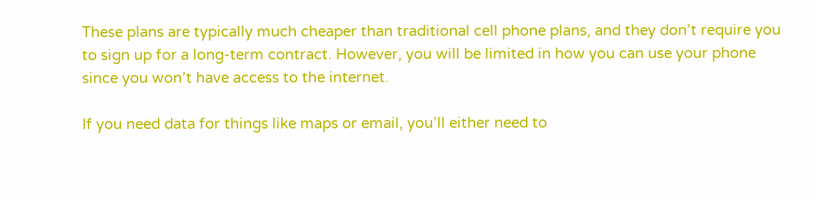These plans are typically much cheaper than traditional cell phone plans, and they don’t require you to sign up for a long-term contract. However, you will be limited in how you can use your phone since you won’t have access to the internet.

If you need data for things like maps or email, you’ll either need to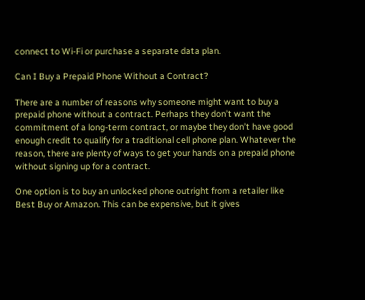connect to Wi-Fi or purchase a separate data plan.

Can I Buy a Prepaid Phone Without a Contract?

There are a number of reasons why someone might want to buy a prepaid phone without a contract. Perhaps they don’t want the commitment of a long-term contract, or maybe they don’t have good enough credit to qualify for a traditional cell phone plan. Whatever the reason, there are plenty of ways to get your hands on a prepaid phone without signing up for a contract.

One option is to buy an unlocked phone outright from a retailer like Best Buy or Amazon. This can be expensive, but it gives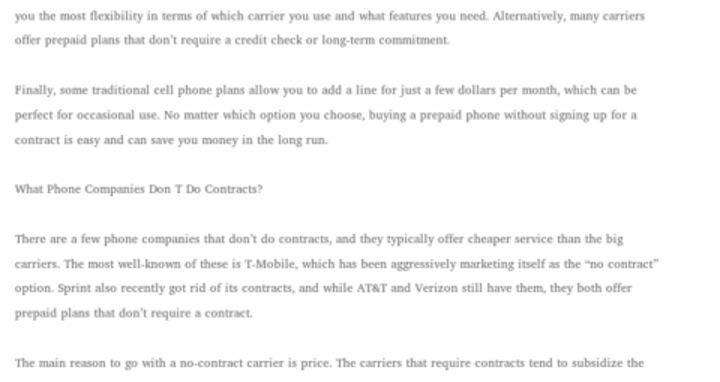you the most flexibility in terms of which carrier you use and what features you need. Alternatively, many carriers offer prepaid plans that don’t require a credit check or long-term commitment.

Finally, some traditional cell phone plans allow you to add a line for just a few dollars per month, which can be perfect for occasional use. No matter which option you choose, buying a prepaid phone without signing up for a contract is easy and can save you money in the long run.

What Phone Companies Don T Do Contracts?

There are a few phone companies that don’t do contracts, and they typically offer cheaper service than the big carriers. The most well-known of these is T-Mobile, which has been aggressively marketing itself as the “no contract” option. Sprint also recently got rid of its contracts, and while AT&T and Verizon still have them, they both offer prepaid plans that don’t require a contract.

The main reason to go with a no-contract carrier is price. The carriers that require contracts tend to subsidize the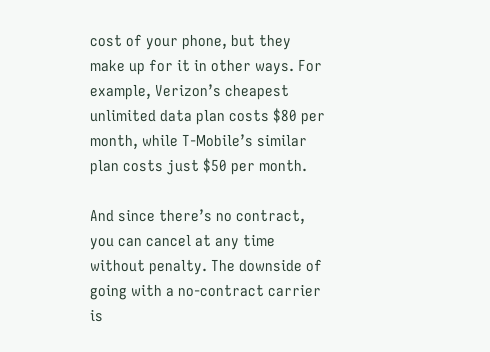cost of your phone, but they make up for it in other ways. For example, Verizon’s cheapest unlimited data plan costs $80 per month, while T-Mobile’s similar plan costs just $50 per month.

And since there’s no contract, you can cancel at any time without penalty. The downside of going with a no-contract carrier is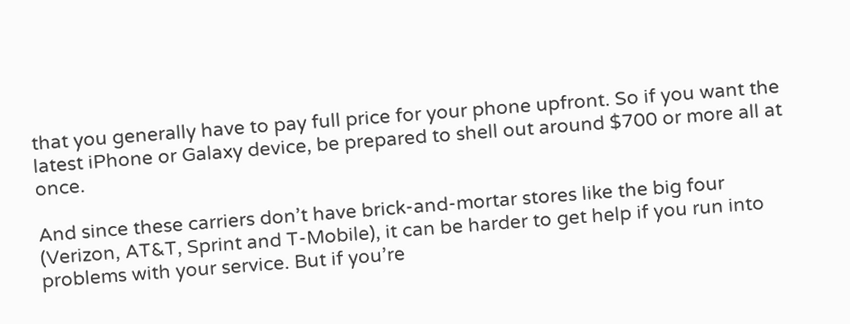that you generally have to pay full price for your phone upfront. So if you want the latest iPhone or Galaxy device, be prepared to shell out around $700 or more all at once.

And since these carriers don’t have brick-and-mortar stores like the big four (Verizon, AT&T, Sprint and T-Mobile), it can be harder to get help if you run into problems with your service. But if you’re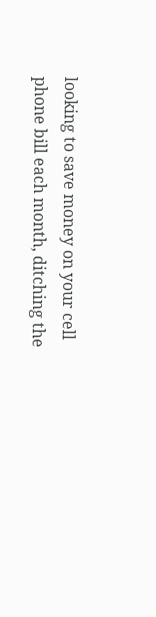looking to save money on your cell phone bill each month, ditching the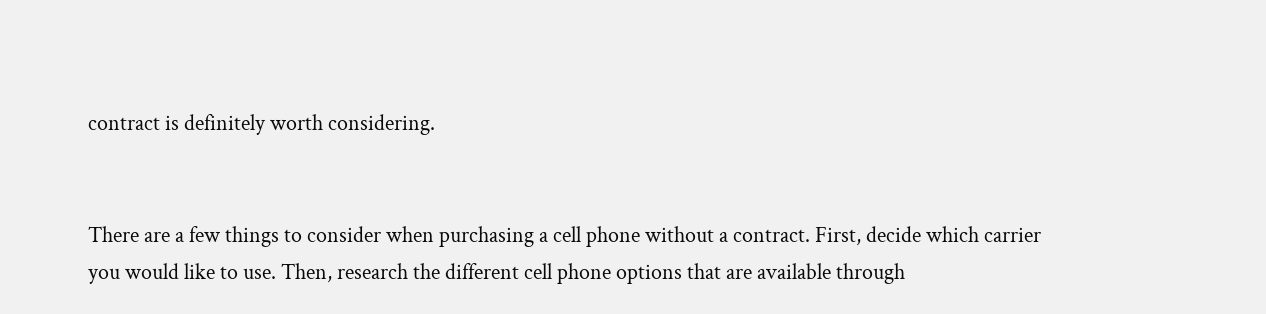contract is definitely worth considering.


There are a few things to consider when purchasing a cell phone without a contract. First, decide which carrier you would like to use. Then, research the different cell phone options that are available through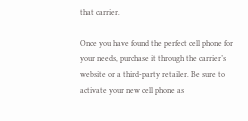that carrier.

Once you have found the perfect cell phone for your needs, purchase it through the carrier’s website or a third-party retailer. Be sure to activate your new cell phone as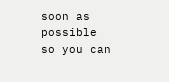soon as possible so you can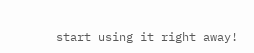start using it right away!